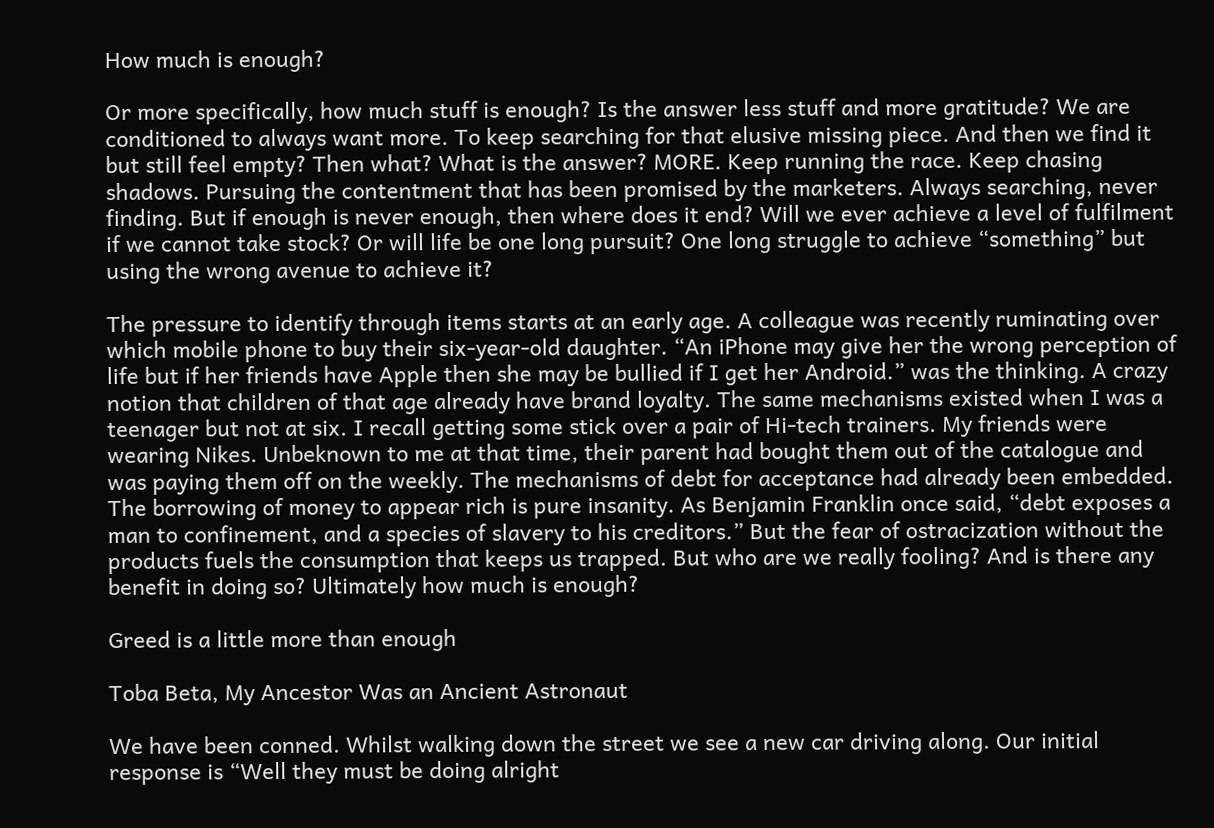How much is enough?

Or more specifically, how much stuff is enough? Is the answer less stuff and more gratitude? We are conditioned to always want more. To keep searching for that elusive missing piece. And then we find it but still feel empty? Then what? What is the answer? MORE. Keep running the race. Keep chasing shadows. Pursuing the contentment that has been promised by the marketers. Always searching, never finding. But if enough is never enough, then where does it end? Will we ever achieve a level of fulfilment if we cannot take stock? Or will life be one long pursuit? One long struggle to achieve “something” but using the wrong avenue to achieve it?

The pressure to identify through items starts at an early age. A colleague was recently ruminating over which mobile phone to buy their six-year-old daughter. “An iPhone may give her the wrong perception of life but if her friends have Apple then she may be bullied if I get her Android.” was the thinking. A crazy notion that children of that age already have brand loyalty. The same mechanisms existed when I was a teenager but not at six. I recall getting some stick over a pair of Hi-tech trainers. My friends were wearing Nikes. Unbeknown to me at that time, their parent had bought them out of the catalogue and was paying them off on the weekly. The mechanisms of debt for acceptance had already been embedded. The borrowing of money to appear rich is pure insanity. As Benjamin Franklin once said, “debt exposes a man to confinement, and a species of slavery to his creditors.” But the fear of ostracization without the products fuels the consumption that keeps us trapped. But who are we really fooling? And is there any benefit in doing so? Ultimately how much is enough?

Greed is a little more than enough

Toba Beta, My Ancestor Was an Ancient Astronaut

We have been conned. Whilst walking down the street we see a new car driving along. Our initial response is “Well they must be doing alright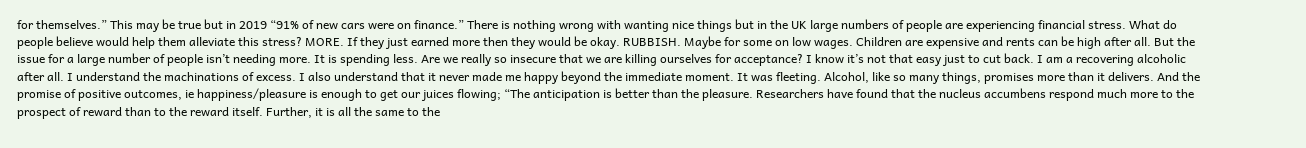for themselves.” This may be true but in 2019 “91% of new cars were on finance.” There is nothing wrong with wanting nice things but in the UK large numbers of people are experiencing financial stress. What do people believe would help them alleviate this stress? MORE. If they just earned more then they would be okay. RUBBISH. Maybe for some on low wages. Children are expensive and rents can be high after all. But the issue for a large number of people isn’t needing more. It is spending less. Are we really so insecure that we are killing ourselves for acceptance? I know it’s not that easy just to cut back. I am a recovering alcoholic after all. I understand the machinations of excess. I also understand that it never made me happy beyond the immediate moment. It was fleeting. Alcohol, like so many things, promises more than it delivers. And the promise of positive outcomes, ie happiness/pleasure is enough to get our juices flowing; “The anticipation is better than the pleasure. Researchers have found that the nucleus accumbens respond much more to the prospect of reward than to the reward itself. Further, it is all the same to the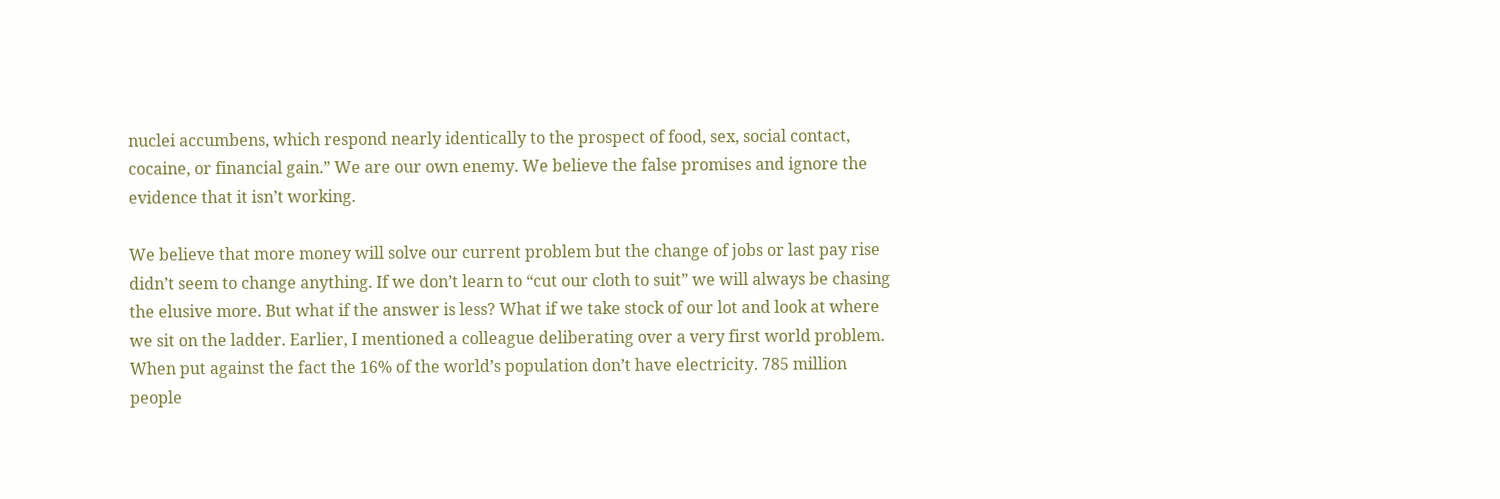nuclei accumbens, which respond nearly identically to the prospect of food, sex, social contact, cocaine, or financial gain.” We are our own enemy. We believe the false promises and ignore the evidence that it isn’t working.

We believe that more money will solve our current problem but the change of jobs or last pay rise didn’t seem to change anything. If we don’t learn to “cut our cloth to suit” we will always be chasing the elusive more. But what if the answer is less? What if we take stock of our lot and look at where we sit on the ladder. Earlier, I mentioned a colleague deliberating over a very first world problem. When put against the fact the 16% of the world’s population don’t have electricity. 785 million people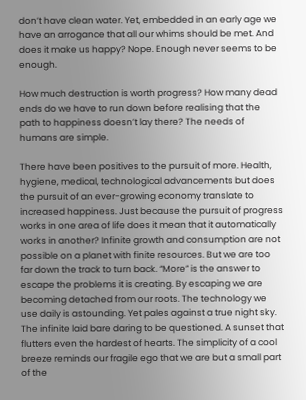don’t have clean water. Yet, embedded in an early age we have an arrogance that all our whims should be met. And does it make us happy? Nope. Enough never seems to be enough.

How much destruction is worth progress? How many dead ends do we have to run down before realising that the path to happiness doesn’t lay there? The needs of humans are simple.

There have been positives to the pursuit of more. Health, hygiene, medical, technological advancements but does the pursuit of an ever-growing economy translate to increased happiness. Just because the pursuit of progress works in one area of life does it mean that it automatically works in another? Infinite growth and consumption are not possible on a planet with finite resources. But we are too far down the track to turn back. “More” is the answer to escape the problems it is creating. By escaping we are becoming detached from our roots. The technology we use daily is astounding. Yet pales against a true night sky. The infinite laid bare daring to be questioned. A sunset that flutters even the hardest of hearts. The simplicity of a cool breeze reminds our fragile ego that we are but a small part of the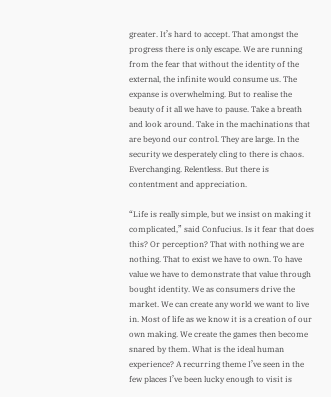greater. It’s hard to accept. That amongst the progress there is only escape. We are running from the fear that without the identity of the external, the infinite would consume us. The expanse is overwhelming. But to realise the beauty of it all we have to pause. Take a breath and look around. Take in the machinations that are beyond our control. They are large. In the security we desperately cling to there is chaos. Everchanging. Relentless. But there is contentment and appreciation.

“Life is really simple, but we insist on making it complicated,” said Confucius. Is it fear that does this? Or perception? That with nothing we are nothing. That to exist we have to own. To have value we have to demonstrate that value through bought identity. We as consumers drive the market. We can create any world we want to live in. Most of life as we know it is a creation of our own making. We create the games then become snared by them. What is the ideal human experience? A recurring theme I’ve seen in the few places I’ve been lucky enough to visit is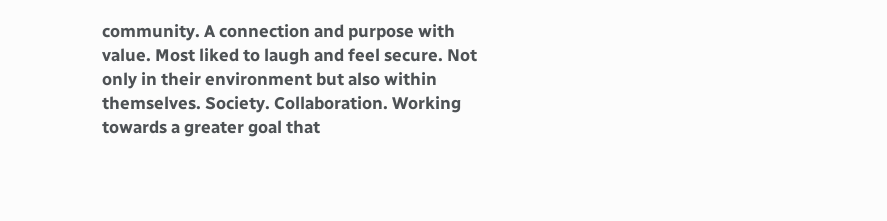community. A connection and purpose with value. Most liked to laugh and feel secure. Not only in their environment but also within themselves. Society. Collaboration. Working towards a greater goal that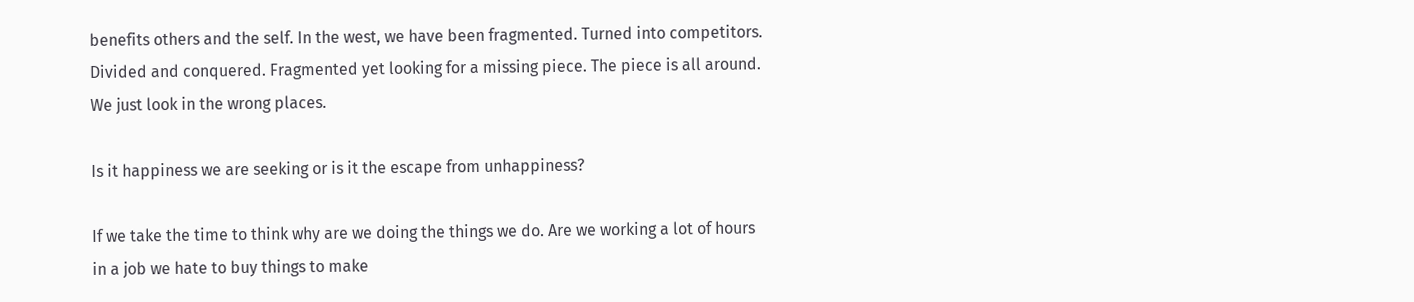benefits others and the self. In the west, we have been fragmented. Turned into competitors. Divided and conquered. Fragmented yet looking for a missing piece. The piece is all around. We just look in the wrong places.

Is it happiness we are seeking or is it the escape from unhappiness?

If we take the time to think why are we doing the things we do. Are we working a lot of hours in a job we hate to buy things to make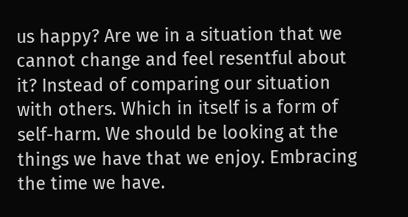us happy? Are we in a situation that we cannot change and feel resentful about it? Instead of comparing our situation with others. Which in itself is a form of self-harm. We should be looking at the things we have that we enjoy. Embracing the time we have.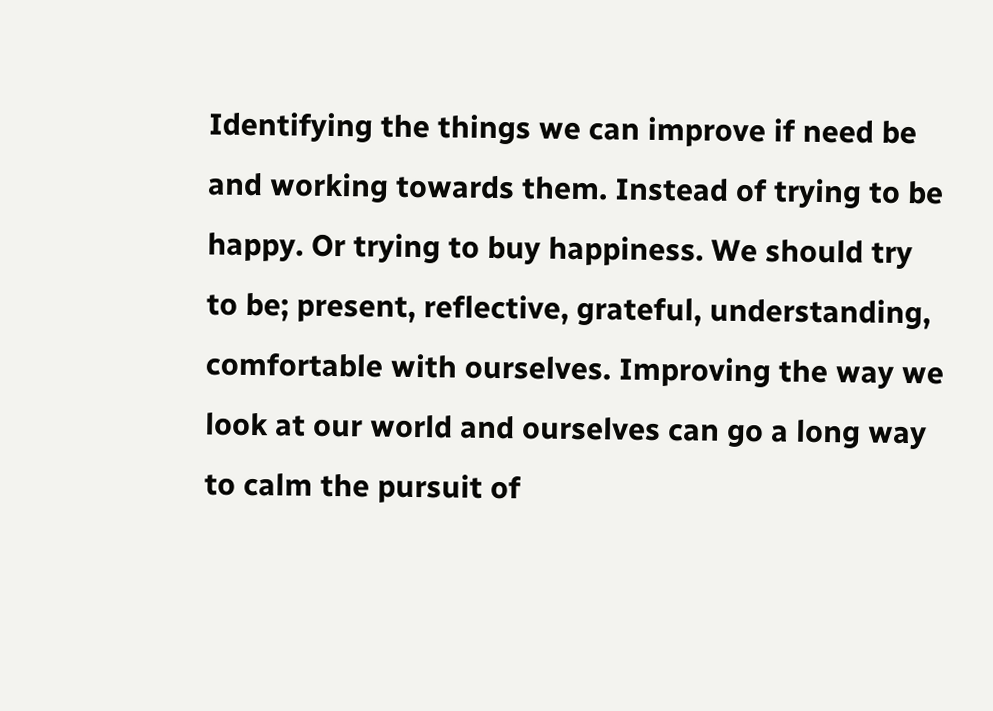Identifying the things we can improve if need be and working towards them. Instead of trying to be happy. Or trying to buy happiness. We should try to be; present, reflective, grateful, understanding, comfortable with ourselves. Improving the way we look at our world and ourselves can go a long way to calm the pursuit of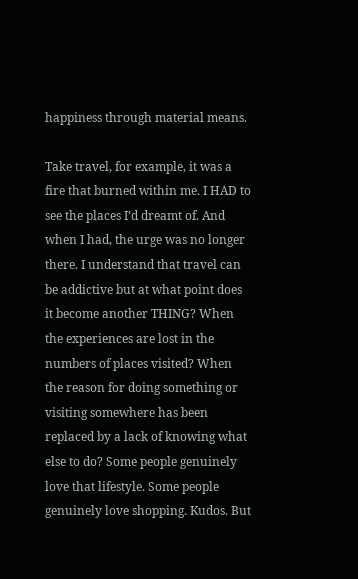happiness through material means.

Take travel, for example, it was a fire that burned within me. I HAD to see the places I’d dreamt of. And when I had, the urge was no longer there. I understand that travel can be addictive but at what point does it become another THING? When the experiences are lost in the numbers of places visited? When the reason for doing something or visiting somewhere has been replaced by a lack of knowing what else to do? Some people genuinely love that lifestyle. Some people genuinely love shopping. Kudos. But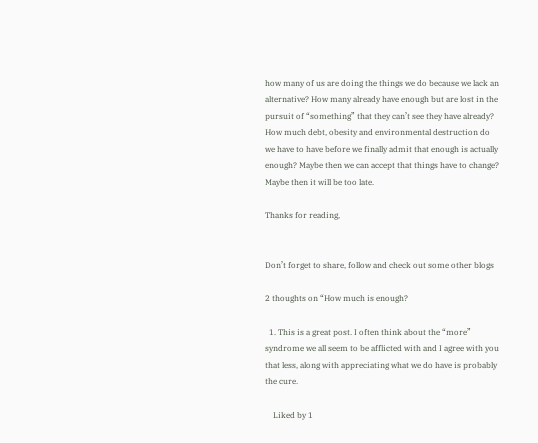how many of us are doing the things we do because we lack an alternative? How many already have enough but are lost in the pursuit of “something” that they can’t see they have already? How much debt, obesity and environmental destruction do we have to have before we finally admit that enough is actually enough? Maybe then we can accept that things have to change? Maybe then it will be too late.

Thanks for reading,


Don’t forget to share, follow and check out some other blogs

2 thoughts on “How much is enough?

  1. This is a great post. I often think about the “more” syndrome we all seem to be afflicted with and I agree with you that less, along with appreciating what we do have is probably the cure.

    Liked by 1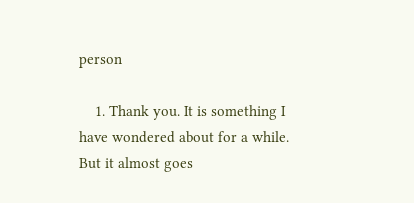person

    1. Thank you. It is something I have wondered about for a while. But it almost goes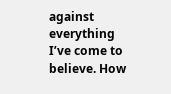against everything I’ve come to believe. How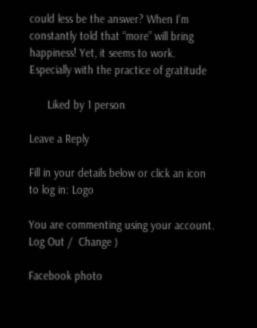could less be the answer? When I’m constantly told that “more” will bring happiness! Yet, it seems to work. Especially with the practice of gratitude

      Liked by 1 person

Leave a Reply

Fill in your details below or click an icon to log in: Logo

You are commenting using your account. Log Out /  Change )

Facebook photo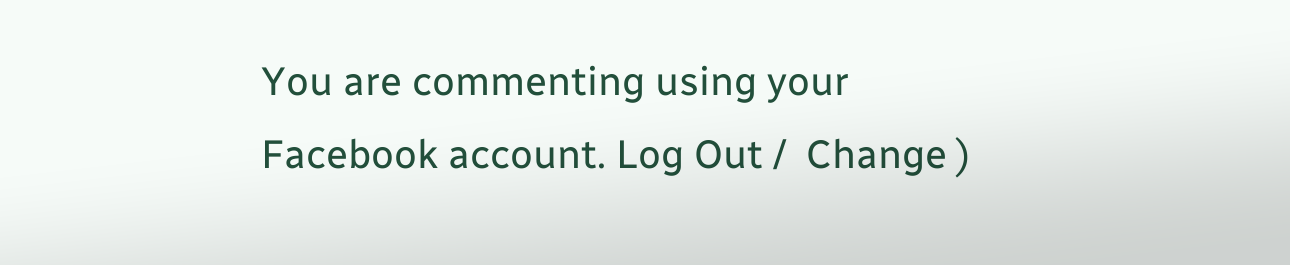You are commenting using your Facebook account. Log Out /  Change )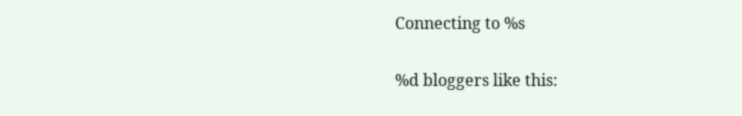Connecting to %s

%d bloggers like this: